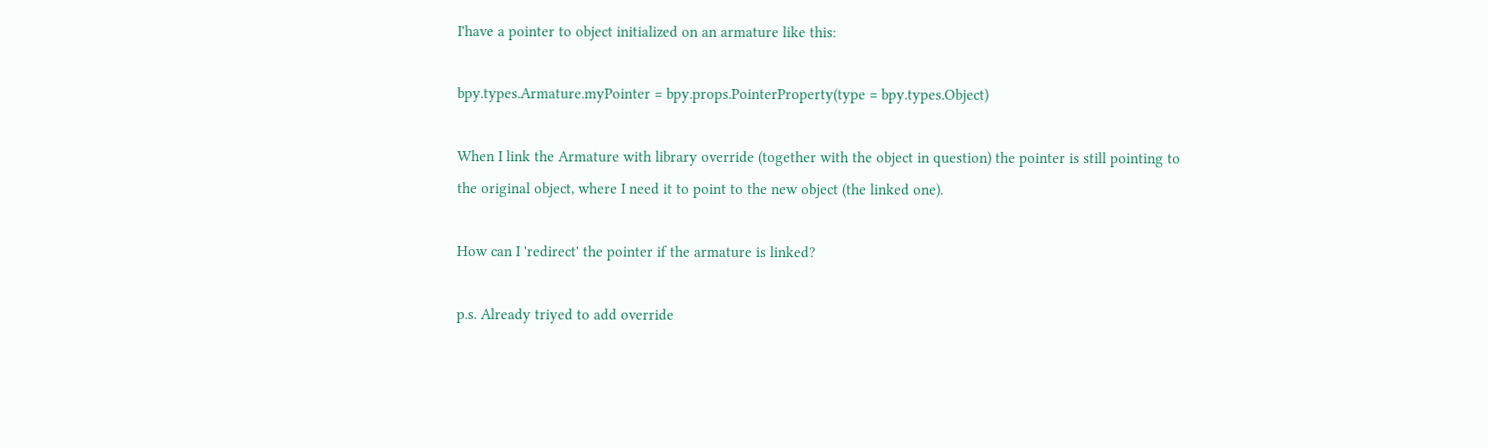I'have a pointer to object initialized on an armature like this:

bpy.types.Armature.myPointer = bpy.props.PointerProperty(type = bpy.types.Object)

When I link the Armature with library override (together with the object in question) the pointer is still pointing to the original object, where I need it to point to the new object (the linked one).

How can I 'redirect' the pointer if the armature is linked?

p.s. Already triyed to add override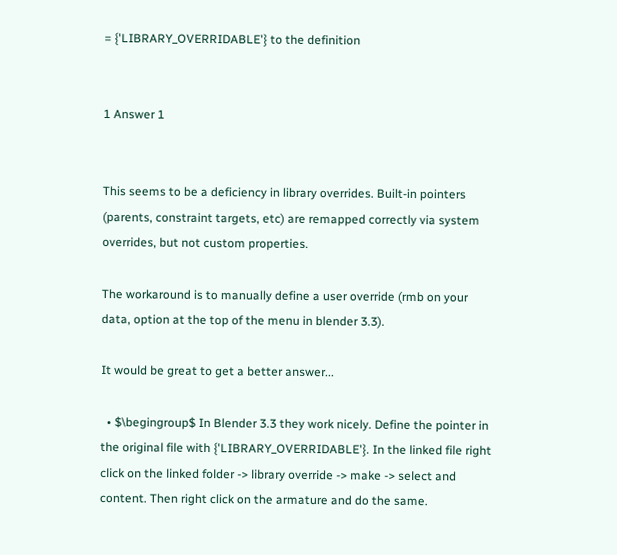= {'LIBRARY_OVERRIDABLE'} to the definition


1 Answer 1


This seems to be a deficiency in library overrides. Built-in pointers (parents, constraint targets, etc) are remapped correctly via system overrides, but not custom properties.

The workaround is to manually define a user override (rmb on your data, option at the top of the menu in blender 3.3).

It would be great to get a better answer...

  • $\begingroup$ In Blender 3.3 they work nicely. Define the pointer in the original file with {'LIBRARY_OVERRIDABLE'}. In the linked file right click on the linked folder -> library override -> make -> select and content. Then right click on the armature and do the same.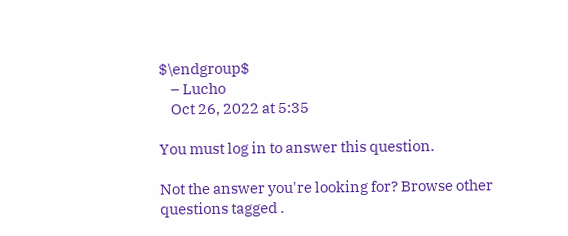$\endgroup$
    – Lucho
    Oct 26, 2022 at 5:35

You must log in to answer this question.

Not the answer you're looking for? Browse other questions tagged .